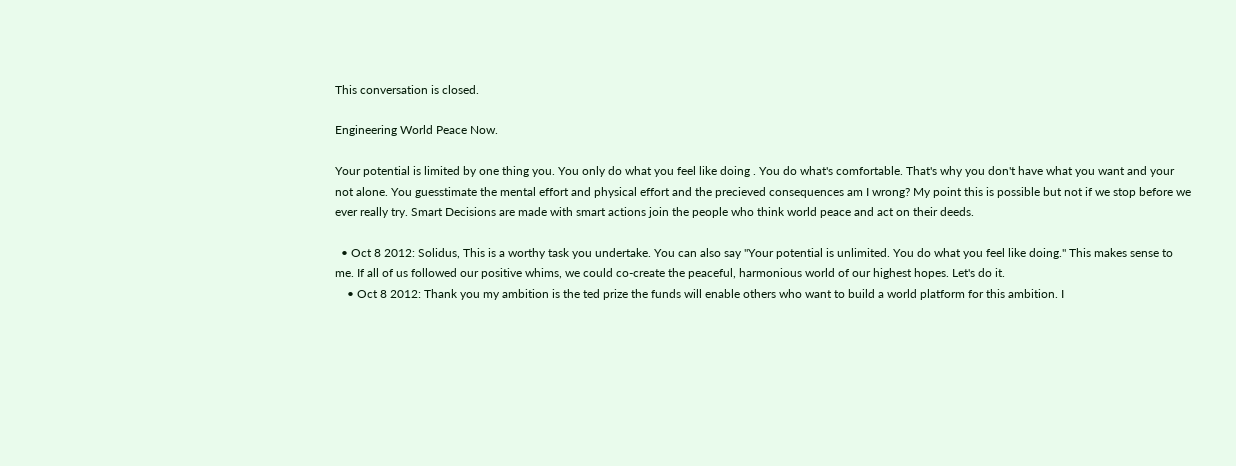This conversation is closed.

Engineering World Peace Now.

Your potential is limited by one thing you. You only do what you feel like doing . You do what's comfortable. That's why you don't have what you want and your not alone. You guesstimate the mental effort and physical effort and the precieved consequences am I wrong? My point this is possible but not if we stop before we ever really try. Smart Decisions are made with smart actions join the people who think world peace and act on their deeds.

  • Oct 8 2012: Solidus, This is a worthy task you undertake. You can also say "Your potential is unlimited. You do what you feel like doing." This makes sense to me. If all of us followed our positive whims, we could co-create the peaceful, harmonious world of our highest hopes. Let's do it.
    • Oct 8 2012: Thank you my ambition is the ted prize the funds will enable others who want to build a world platform for this ambition. I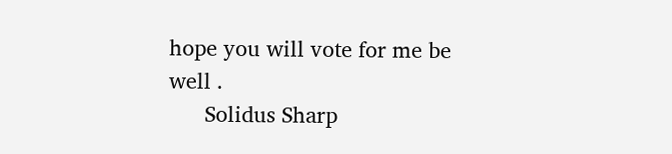hope you will vote for me be well .
      Solidus Sharp